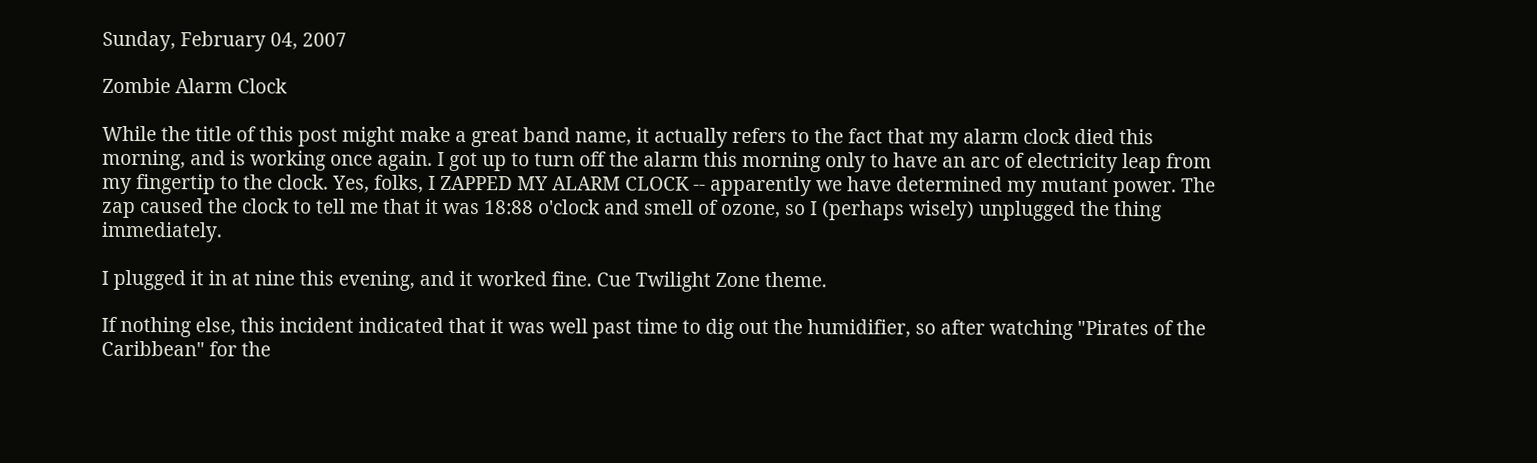Sunday, February 04, 2007

Zombie Alarm Clock

While the title of this post might make a great band name, it actually refers to the fact that my alarm clock died this morning, and is working once again. I got up to turn off the alarm this morning only to have an arc of electricity leap from my fingertip to the clock. Yes, folks, I ZAPPED MY ALARM CLOCK -- apparently we have determined my mutant power. The zap caused the clock to tell me that it was 18:88 o'clock and smell of ozone, so I (perhaps wisely) unplugged the thing immediately.

I plugged it in at nine this evening, and it worked fine. Cue Twilight Zone theme.

If nothing else, this incident indicated that it was well past time to dig out the humidifier, so after watching "Pirates of the Caribbean" for the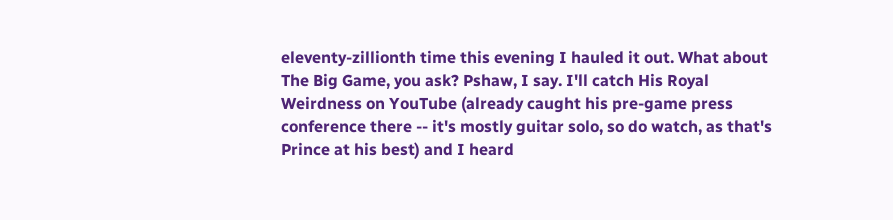eleventy-zillionth time this evening I hauled it out. What about The Big Game, you ask? Pshaw, I say. I'll catch His Royal Weirdness on YouTube (already caught his pre-game press conference there -- it's mostly guitar solo, so do watch, as that's Prince at his best) and I heard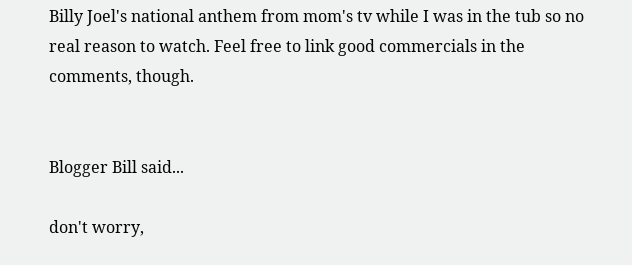Billy Joel's national anthem from mom's tv while I was in the tub so no real reason to watch. Feel free to link good commercials in the comments, though.


Blogger Bill said...

don't worry,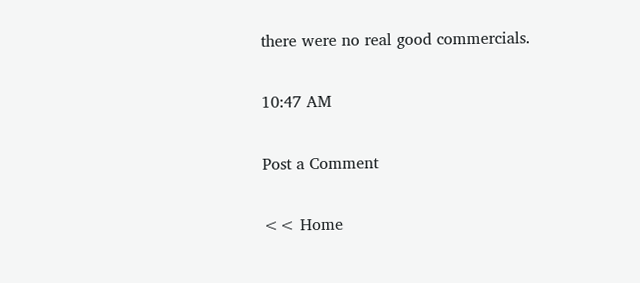there were no real good commercials.

10:47 AM

Post a Comment

<< Home